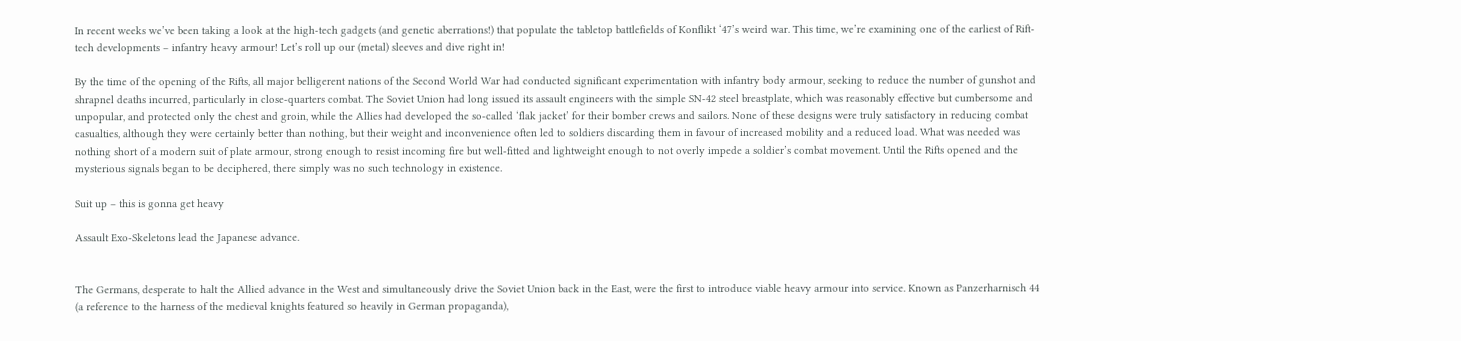In recent weeks we’ve been taking a look at the high-tech gadgets (and genetic aberrations!) that populate the tabletop battlefields of Konflikt ‘47’s weird war. This time, we’re examining one of the earliest of Rift-tech developments – infantry heavy armour! Let’s roll up our (metal) sleeves and dive right in!

By the time of the opening of the Rifts, all major belligerent nations of the Second World War had conducted significant experimentation with infantry body armour, seeking to reduce the number of gunshot and shrapnel deaths incurred, particularly in close-quarters combat. The Soviet Union had long issued its assault engineers with the simple SN-42 steel breastplate, which was reasonably effective but cumbersome and unpopular, and protected only the chest and groin, while the Allies had developed the so-called ‘flak jacket’ for their bomber crews and sailors. None of these designs were truly satisfactory in reducing combat casualties, although they were certainly better than nothing, but their weight and inconvenience often led to soldiers discarding them in favour of increased mobility and a reduced load. What was needed was nothing short of a modern suit of plate armour, strong enough to resist incoming fire but well-fitted and lightweight enough to not overly impede a soldier’s combat movement. Until the Rifts opened and the mysterious signals began to be deciphered, there simply was no such technology in existence.

Suit up – this is gonna get heavy

Assault Exo-Skeletons lead the Japanese advance.


The Germans, desperate to halt the Allied advance in the West and simultaneously drive the Soviet Union back in the East, were the first to introduce viable heavy armour into service. Known as Panzerharnisch 44 (a reference to the harness of the medieval knights featured so heavily in German propaganda),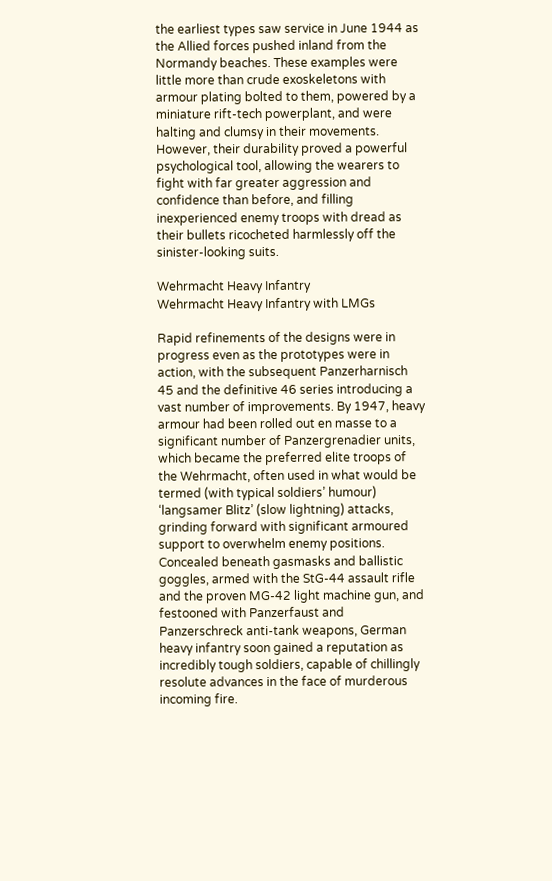the earliest types saw service in June 1944 as the Allied forces pushed inland from the Normandy beaches. These examples were little more than crude exoskeletons with armour plating bolted to them, powered by a miniature rift-tech powerplant, and were halting and clumsy in their movements. However, their durability proved a powerful psychological tool, allowing the wearers to fight with far greater aggression and confidence than before, and filling inexperienced enemy troops with dread as their bullets ricocheted harmlessly off the sinister-looking suits.

Wehrmacht Heavy Infantry
Wehrmacht Heavy Infantry with LMGs

Rapid refinements of the designs were in progress even as the prototypes were in action, with the subsequent Panzerharnisch 45 and the definitive 46 series introducing a vast number of improvements. By 1947, heavy armour had been rolled out en masse to a significant number of Panzergrenadier units, which became the preferred elite troops of the Wehrmacht, often used in what would be termed (with typical soldiers’ humour) ‘langsamer Blitz’ (slow lightning) attacks, grinding forward with significant armoured support to overwhelm enemy positions. Concealed beneath gasmasks and ballistic goggles, armed with the StG-44 assault rifle and the proven MG-42 light machine gun, and festooned with Panzerfaust and Panzerschreck anti-tank weapons, German heavy infantry soon gained a reputation as incredibly tough soldiers, capable of chillingly resolute advances in the face of murderous incoming fire.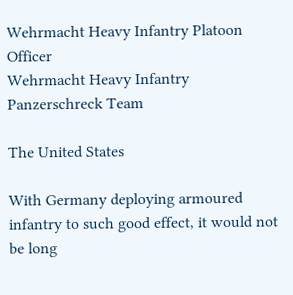Wehrmacht Heavy Infantry Platoon Officer
Wehrmacht Heavy Infantry Panzerschreck Team

The United States

With Germany deploying armoured infantry to such good effect, it would not be long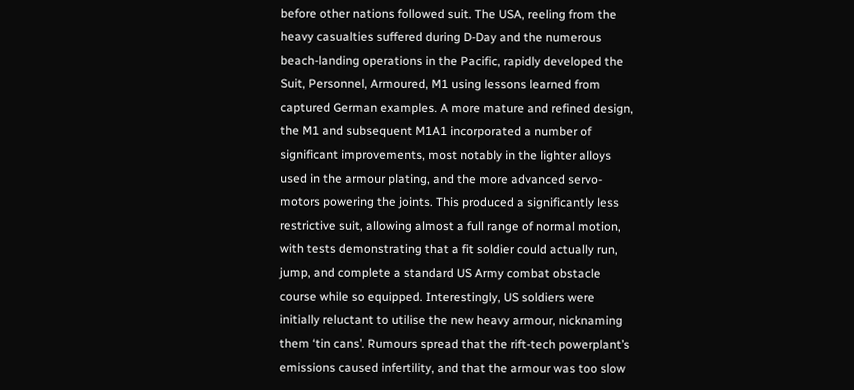before other nations followed suit. The USA, reeling from the heavy casualties suffered during D-Day and the numerous beach-landing operations in the Pacific, rapidly developed the Suit, Personnel, Armoured, M1 using lessons learned from captured German examples. A more mature and refined design, the M1 and subsequent M1A1 incorporated a number of significant improvements, most notably in the lighter alloys used in the armour plating, and the more advanced servo-motors powering the joints. This produced a significantly less restrictive suit, allowing almost a full range of normal motion, with tests demonstrating that a fit soldier could actually run, jump, and complete a standard US Army combat obstacle course while so equipped. Interestingly, US soldiers were initially reluctant to utilise the new heavy armour, nicknaming them ‘tin cans’. Rumours spread that the rift-tech powerplant’s emissions caused infertility, and that the armour was too slow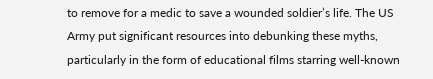to remove for a medic to save a wounded soldier’s life. The US Army put significant resources into debunking these myths, particularly in the form of educational films starring well-known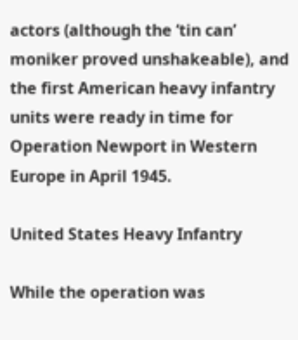actors (although the ‘tin can’ moniker proved unshakeable), and the first American heavy infantry units were ready in time for Operation Newport in Western Europe in April 1945.

United States Heavy Infantry

While the operation was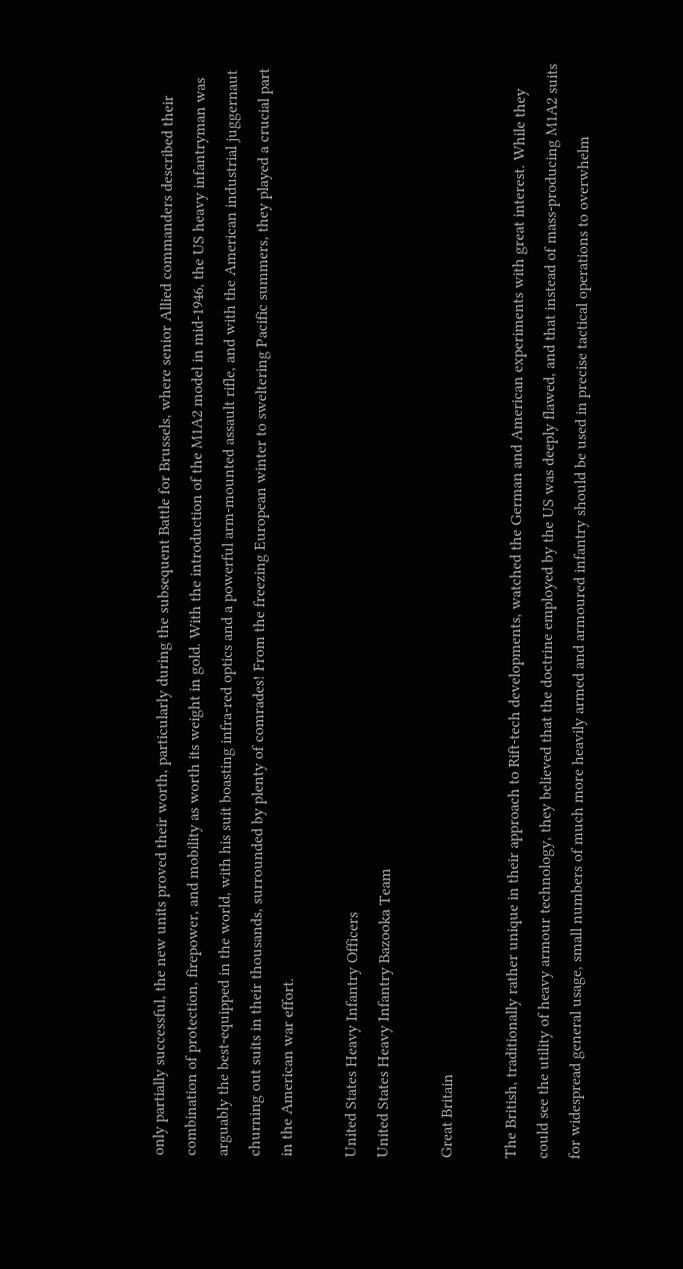only partially successful, the new units proved their worth, particularly during the subsequent Battle for Brussels, where senior Allied commanders described their combination of protection, firepower, and mobility as worth its weight in gold. With the introduction of the M1A2 model in mid-1946, the US heavy infantryman was arguably the best-equipped in the world, with his suit boasting infra-red optics and a powerful arm-mounted assault rifle, and with the American industrial juggernaut churning out suits in their thousands, surrounded by plenty of comrades! From the freezing European winter to sweltering Pacific summers, they played a crucial part in the American war effort.

United States Heavy Infantry Officers
United States Heavy Infantry Bazooka Team

Great Britain

The British, traditionally rather unique in their approach to Rift-tech developments, watched the German and American experiments with great interest. While they could see the utility of heavy armour technology, they believed that the doctrine employed by the US was deeply flawed, and that instead of mass-producing M1A2 suits for widespread general usage, small numbers of much more heavily armed and armoured infantry should be used in precise tactical operations to overwhelm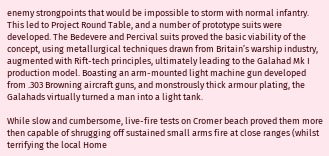enemy strongpoints that would be impossible to storm with normal infantry. This led to Project Round Table, and a number of prototype suits were developed. The Bedevere and Percival suits proved the basic viability of the concept, using metallurgical techniques drawn from Britain’s warship industry, augmented with Rift-tech principles, ultimately leading to the Galahad Mk I production model. Boasting an arm-mounted light machine gun developed from .303 Browning aircraft guns, and monstrously thick armour plating, the Galahads virtually turned a man into a light tank.

While slow and cumbersome, live-fire tests on Cromer beach proved them more then capable of shrugging off sustained small arms fire at close ranges (whilst terrifying the local Home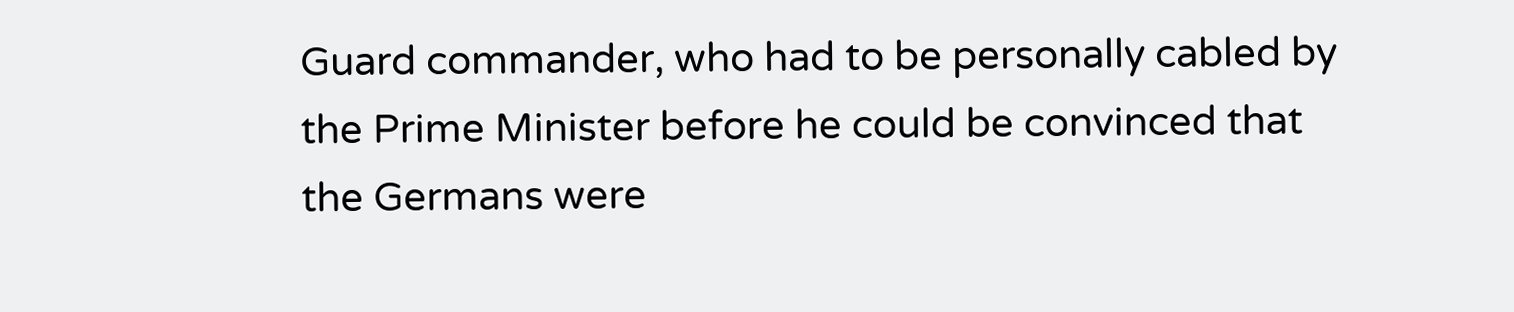Guard commander, who had to be personally cabled by the Prime Minister before he could be convinced that the Germans were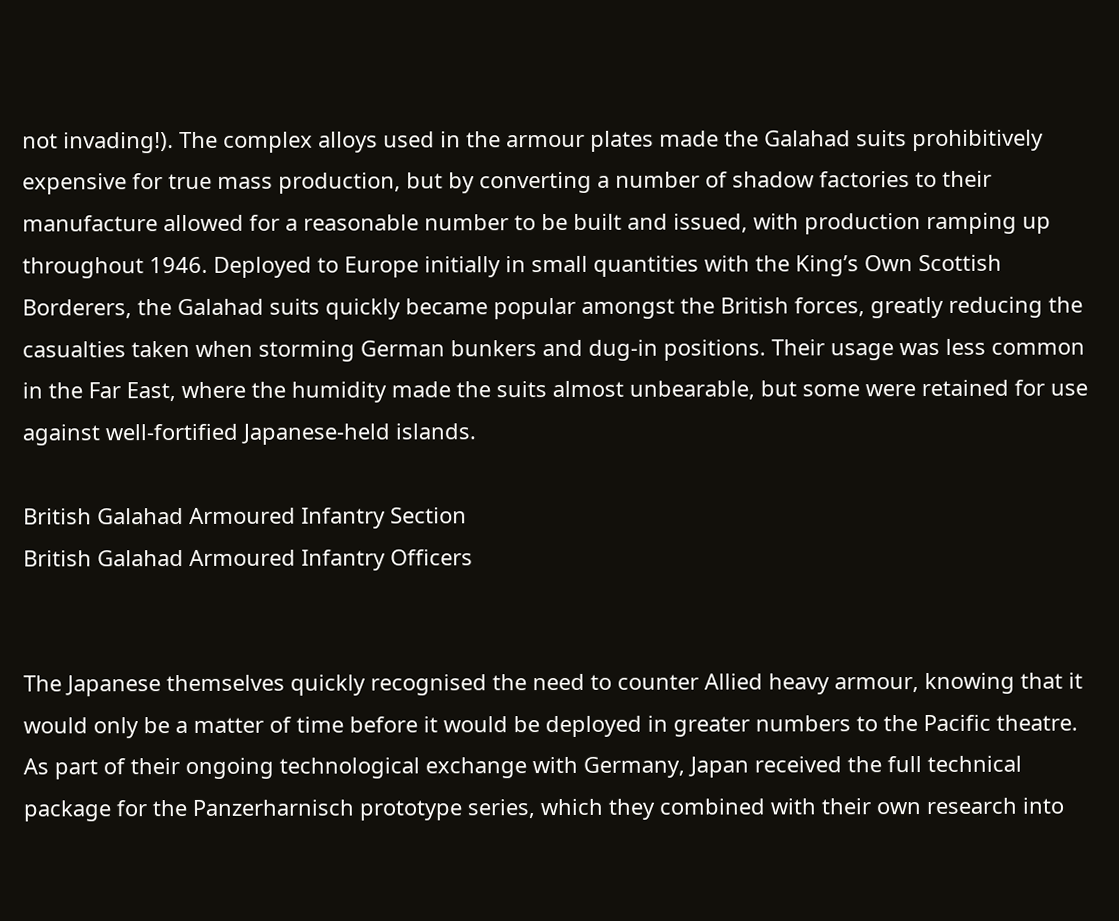not invading!). The complex alloys used in the armour plates made the Galahad suits prohibitively expensive for true mass production, but by converting a number of shadow factories to their manufacture allowed for a reasonable number to be built and issued, with production ramping up throughout 1946. Deployed to Europe initially in small quantities with the King’s Own Scottish Borderers, the Galahad suits quickly became popular amongst the British forces, greatly reducing the casualties taken when storming German bunkers and dug-in positions. Their usage was less common in the Far East, where the humidity made the suits almost unbearable, but some were retained for use against well-fortified Japanese-held islands.

British Galahad Armoured Infantry Section
British Galahad Armoured Infantry Officers


The Japanese themselves quickly recognised the need to counter Allied heavy armour, knowing that it would only be a matter of time before it would be deployed in greater numbers to the Pacific theatre. As part of their ongoing technological exchange with Germany, Japan received the full technical package for the Panzerharnisch prototype series, which they combined with their own research into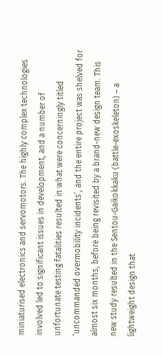miniaturised electronics and servomotors. The highly complex technologies involved led to significant issues in development, and a number of unfortunate testing fatalities resulted in what were concerningly titled ‘uncommanded overmobility incidents’, and the entire project was shelved for almost six months, before being revisited by a brand-new design team. This new study resulted in the Sentou-Gaikokkaku (battle-exoskeleton) – a lightweight design that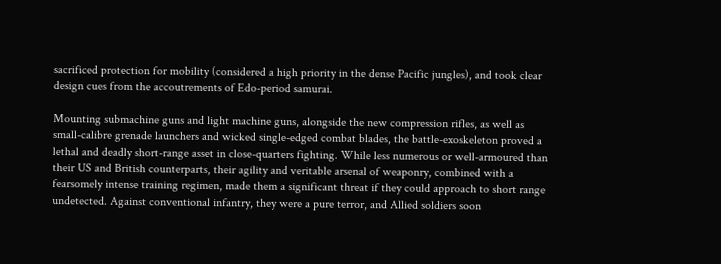sacrificed protection for mobility (considered a high priority in the dense Pacific jungles), and took clear design cues from the accoutrements of Edo-period samurai.

Mounting submachine guns and light machine guns, alongside the new compression rifles, as well as small-calibre grenade launchers and wicked single-edged combat blades, the battle-exoskeleton proved a lethal and deadly short-range asset in close-quarters fighting. While less numerous or well-armoured than their US and British counterparts, their agility and veritable arsenal of weaponry, combined with a fearsomely intense training regimen, made them a significant threat if they could approach to short range undetected. Against conventional infantry, they were a pure terror, and Allied soldiers soon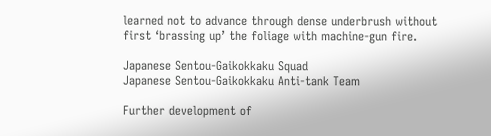learned not to advance through dense underbrush without first ‘brassing up’ the foliage with machine-gun fire.

Japanese Sentou-Gaikokkaku Squad
Japanese Sentou-Gaikokkaku Anti-tank Team

Further development of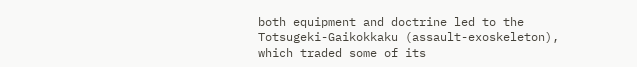both equipment and doctrine led to the Totsugeki-Gaikokkaku (assault-exoskeleton), which traded some of its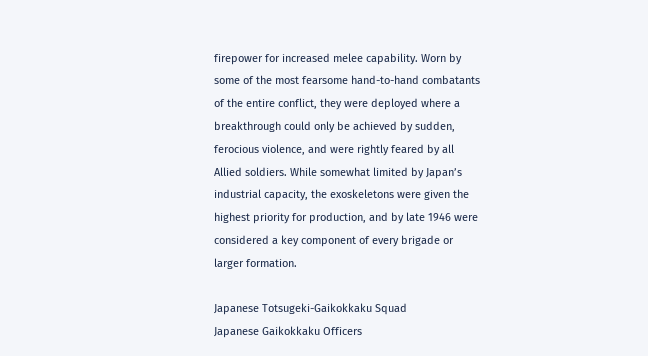firepower for increased melee capability. Worn by some of the most fearsome hand-to-hand combatants of the entire conflict, they were deployed where a breakthrough could only be achieved by sudden, ferocious violence, and were rightly feared by all Allied soldiers. While somewhat limited by Japan’s industrial capacity, the exoskeletons were given the highest priority for production, and by late 1946 were considered a key component of every brigade or larger formation.

Japanese Totsugeki-Gaikokkaku Squad
Japanese Gaikokkaku Officers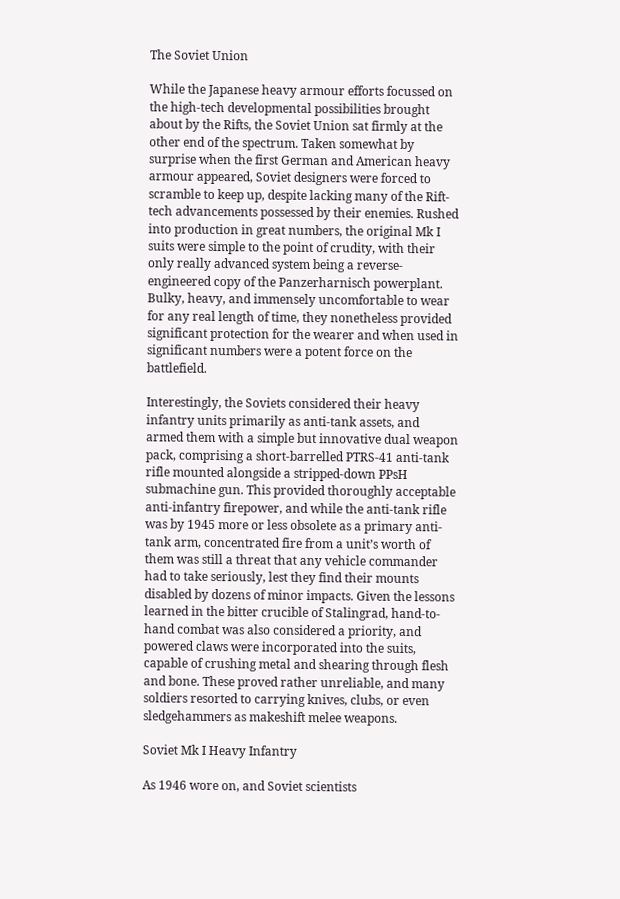The Soviet Union

While the Japanese heavy armour efforts focussed on the high-tech developmental possibilities brought about by the Rifts, the Soviet Union sat firmly at the other end of the spectrum. Taken somewhat by surprise when the first German and American heavy armour appeared, Soviet designers were forced to scramble to keep up, despite lacking many of the Rift-tech advancements possessed by their enemies. Rushed into production in great numbers, the original Mk I suits were simple to the point of crudity, with their only really advanced system being a reverse-engineered copy of the Panzerharnisch powerplant. Bulky, heavy, and immensely uncomfortable to wear for any real length of time, they nonetheless provided significant protection for the wearer and when used in significant numbers were a potent force on the battlefield.

Interestingly, the Soviets considered their heavy infantry units primarily as anti-tank assets, and armed them with a simple but innovative dual weapon pack, comprising a short-barrelled PTRS-41 anti-tank rifle mounted alongside a stripped-down PPsH submachine gun. This provided thoroughly acceptable anti-infantry firepower, and while the anti-tank rifle was by 1945 more or less obsolete as a primary anti-tank arm, concentrated fire from a unit’s worth of them was still a threat that any vehicle commander had to take seriously, lest they find their mounts disabled by dozens of minor impacts. Given the lessons learned in the bitter crucible of Stalingrad, hand-to-hand combat was also considered a priority, and powered claws were incorporated into the suits, capable of crushing metal and shearing through flesh and bone. These proved rather unreliable, and many soldiers resorted to carrying knives, clubs, or even sledgehammers as makeshift melee weapons.

Soviet Mk I Heavy Infantry

As 1946 wore on, and Soviet scientists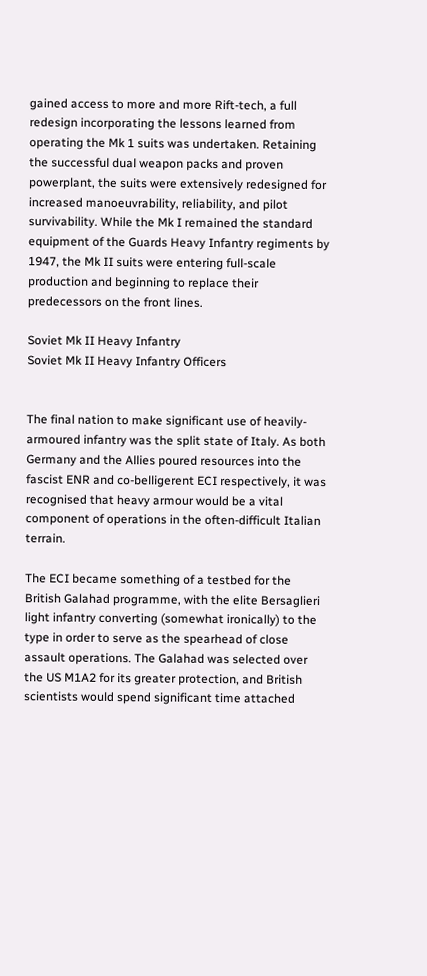gained access to more and more Rift-tech, a full redesign incorporating the lessons learned from operating the Mk 1 suits was undertaken. Retaining the successful dual weapon packs and proven powerplant, the suits were extensively redesigned for increased manoeuvrability, reliability, and pilot survivability. While the Mk I remained the standard equipment of the Guards Heavy Infantry regiments by 1947, the Mk II suits were entering full-scale production and beginning to replace their predecessors on the front lines.

Soviet Mk II Heavy Infantry
Soviet Mk II Heavy Infantry Officers


The final nation to make significant use of heavily-armoured infantry was the split state of Italy. As both Germany and the Allies poured resources into the fascist ENR and co-belligerent ECI respectively, it was recognised that heavy armour would be a vital component of operations in the often-difficult Italian terrain.

The ECI became something of a testbed for the British Galahad programme, with the elite Bersaglieri light infantry converting (somewhat ironically) to the type in order to serve as the spearhead of close assault operations. The Galahad was selected over the US M1A2 for its greater protection, and British scientists would spend significant time attached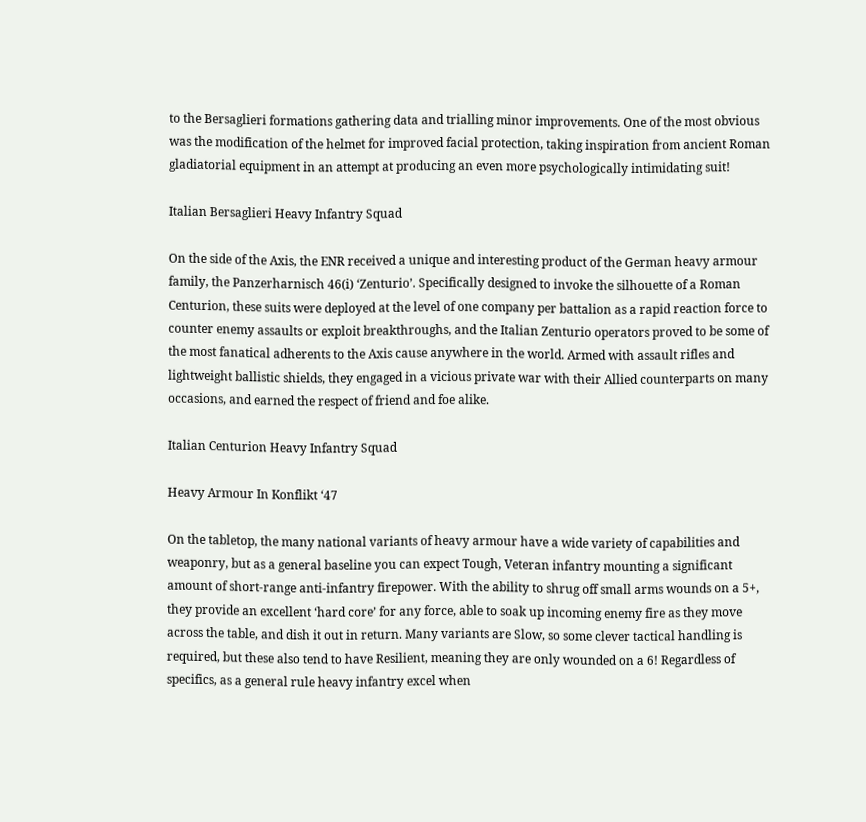to the Bersaglieri formations gathering data and trialling minor improvements. One of the most obvious was the modification of the helmet for improved facial protection, taking inspiration from ancient Roman gladiatorial equipment in an attempt at producing an even more psychologically intimidating suit!

Italian Bersaglieri Heavy Infantry Squad

On the side of the Axis, the ENR received a unique and interesting product of the German heavy armour family, the Panzerharnisch 46(i) ‘Zenturio’. Specifically designed to invoke the silhouette of a Roman Centurion, these suits were deployed at the level of one company per battalion as a rapid reaction force to counter enemy assaults or exploit breakthroughs, and the Italian Zenturio operators proved to be some of the most fanatical adherents to the Axis cause anywhere in the world. Armed with assault rifles and lightweight ballistic shields, they engaged in a vicious private war with their Allied counterparts on many occasions, and earned the respect of friend and foe alike.

Italian Centurion Heavy Infantry Squad

Heavy Armour In Konflikt ‘47

On the tabletop, the many national variants of heavy armour have a wide variety of capabilities and weaponry, but as a general baseline you can expect Tough, Veteran infantry mounting a significant amount of short-range anti-infantry firepower. With the ability to shrug off small arms wounds on a 5+, they provide an excellent ‘hard core’ for any force, able to soak up incoming enemy fire as they move across the table, and dish it out in return. Many variants are Slow, so some clever tactical handling is required, but these also tend to have Resilient, meaning they are only wounded on a 6! Regardless of specifics, as a general rule heavy infantry excel when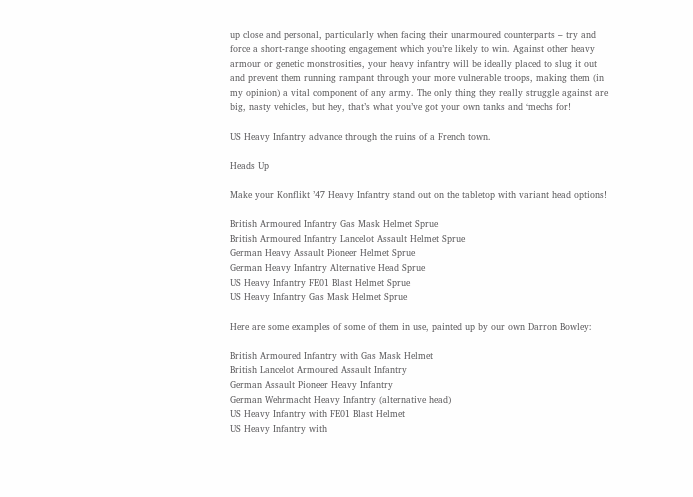up close and personal, particularly when facing their unarmoured counterparts – try and force a short-range shooting engagement which you’re likely to win. Against other heavy armour or genetic monstrosities, your heavy infantry will be ideally placed to slug it out and prevent them running rampant through your more vulnerable troops, making them (in my opinion) a vital component of any army. The only thing they really struggle against are big, nasty vehicles, but hey, that’s what you’ve got your own tanks and ‘mechs for!

US Heavy Infantry advance through the ruins of a French town.

Heads Up

Make your Konflikt ’47 Heavy Infantry stand out on the tabletop with variant head options!

British Armoured Infantry Gas Mask Helmet Sprue
British Armoured Infantry Lancelot Assault Helmet Sprue
German Heavy Assault Pioneer Helmet Sprue
German Heavy Infantry Alternative Head Sprue
US Heavy Infantry FE01 Blast Helmet Sprue
US Heavy Infantry Gas Mask Helmet Sprue

Here are some examples of some of them in use, painted up by our own Darron Bowley:

British Armoured Infantry with Gas Mask Helmet
British Lancelot Armoured Assault Infantry
German Assault Pioneer Heavy Infantry
German Wehrmacht Heavy Infantry (alternative head)
US Heavy Infantry with FE01 Blast Helmet
US Heavy Infantry with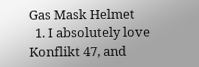Gas Mask Helmet
  1. I absolutely love Konflikt 47, and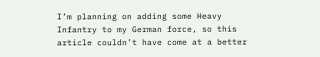I’m planning on adding some Heavy Infantry to my German force, so this article couldn’t have come at a better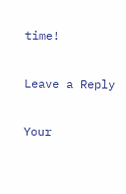time!

Leave a Reply

Your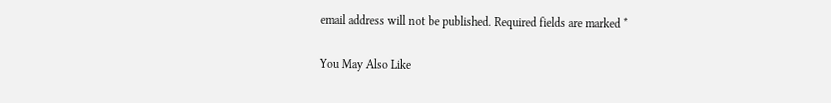email address will not be published. Required fields are marked *

You May Also Like